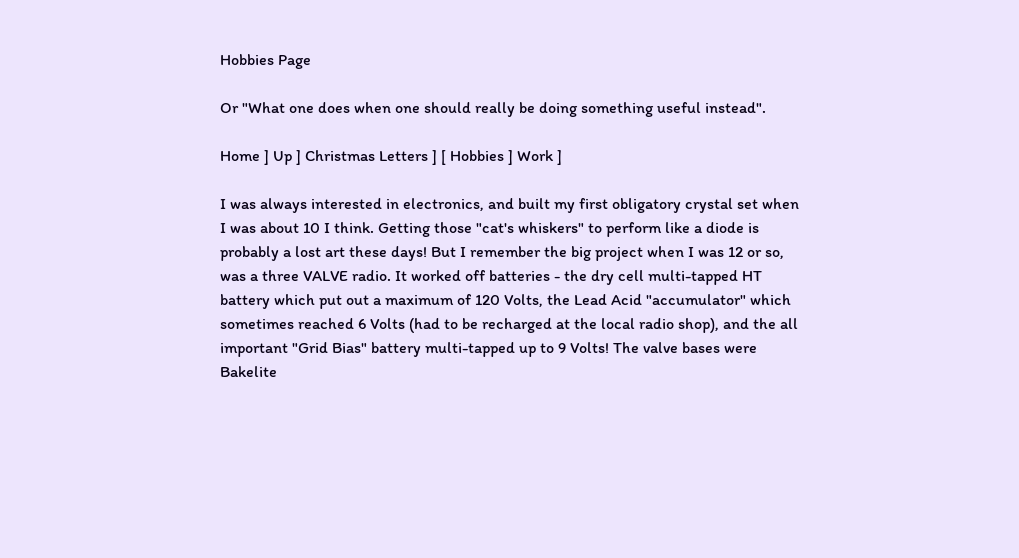Hobbies Page

Or "What one does when one should really be doing something useful instead".

Home ] Up ] Christmas Letters ] [ Hobbies ] Work ]

I was always interested in electronics, and built my first obligatory crystal set when I was about 10 I think. Getting those "cat's whiskers" to perform like a diode is probably a lost art these days! But I remember the big project when I was 12 or so, was a three VALVE radio. It worked off batteries - the dry cell multi-tapped HT battery which put out a maximum of 120 Volts, the Lead Acid "accumulator" which sometimes reached 6 Volts (had to be recharged at the local radio shop), and the all important "Grid Bias" battery multi-tapped up to 9 Volts! The valve bases were Bakelite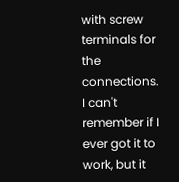with screw terminals for the connections. I can't remember if I ever got it to work, but it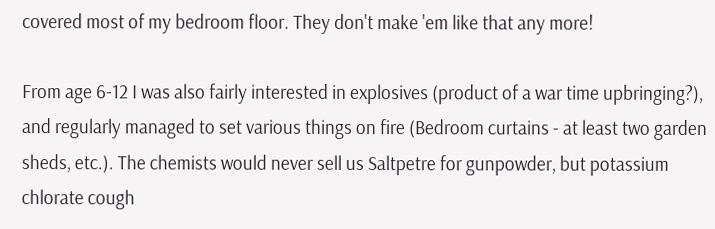covered most of my bedroom floor. They don't make 'em like that any more!

From age 6-12 I was also fairly interested in explosives (product of a war time upbringing?), and regularly managed to set various things on fire (Bedroom curtains - at least two garden sheds, etc.). The chemists would never sell us Saltpetre for gunpowder, but potassium chlorate cough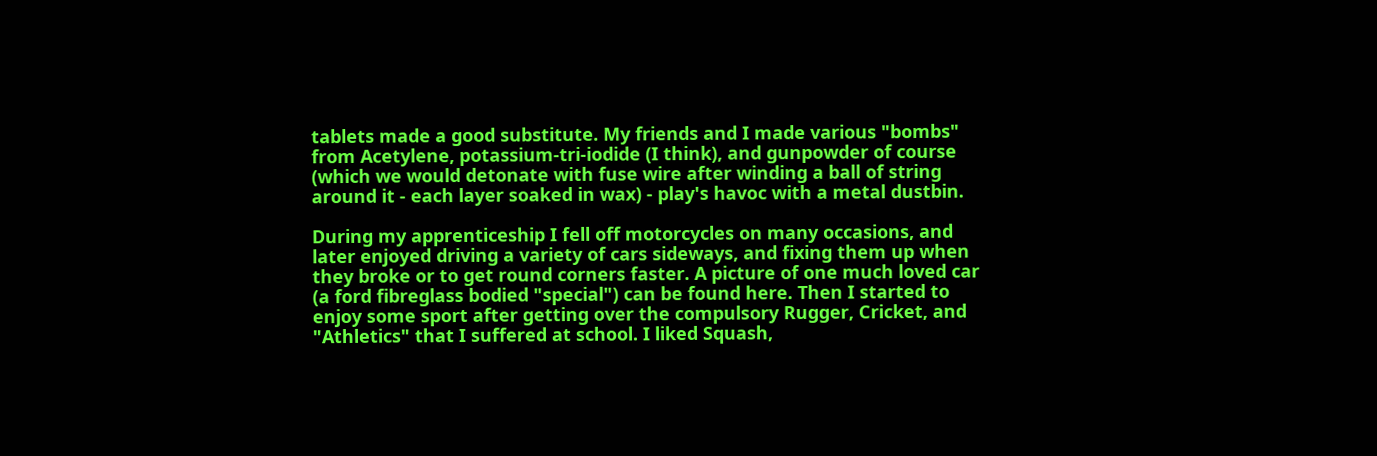tablets made a good substitute. My friends and I made various "bombs" from Acetylene, potassium-tri-iodide (I think), and gunpowder of course (which we would detonate with fuse wire after winding a ball of string around it - each layer soaked in wax) - play's havoc with a metal dustbin.

During my apprenticeship I fell off motorcycles on many occasions, and later enjoyed driving a variety of cars sideways, and fixing them up when they broke or to get round corners faster. A picture of one much loved car (a ford fibreglass bodied "special") can be found here. Then I started to enjoy some sport after getting over the compulsory Rugger, Cricket, and "Athletics" that I suffered at school. I liked Squash,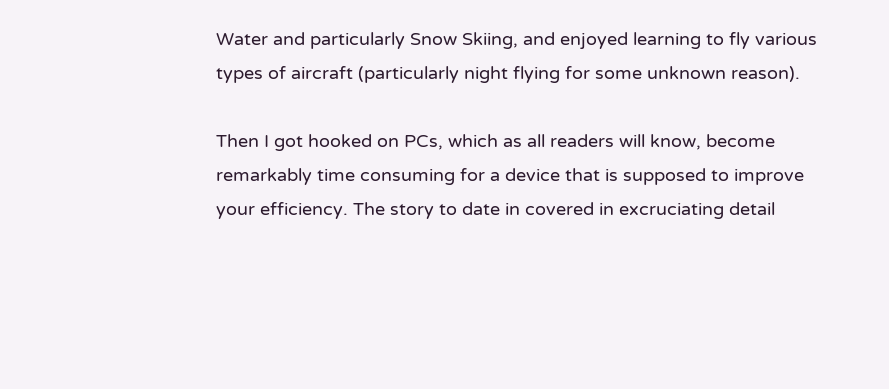Water and particularly Snow Skiing, and enjoyed learning to fly various types of aircraft (particularly night flying for some unknown reason).

Then I got hooked on PCs, which as all readers will know, become remarkably time consuming for a device that is supposed to improve your efficiency. The story to date in covered in excruciating detail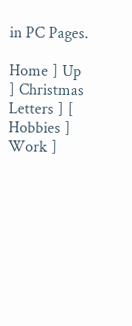in PC Pages.

Home ] Up ] Christmas Letters ] [ Hobbies ] Work ]